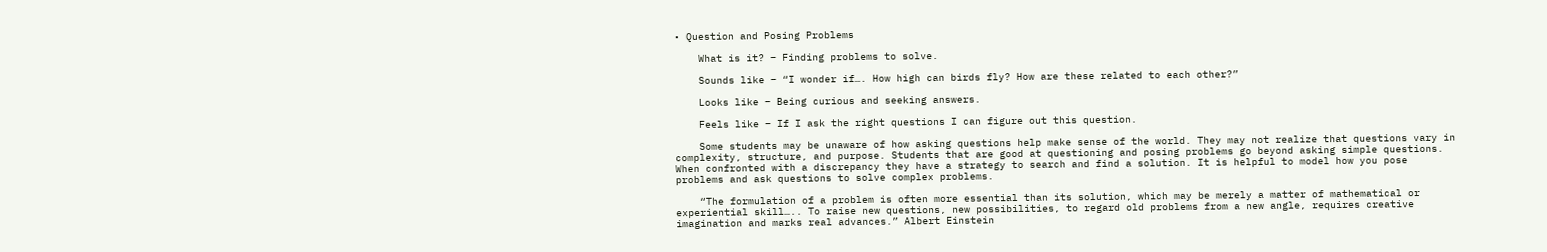• Question and Posing Problems

    What is it? – Finding problems to solve.

    Sounds like – “I wonder if…. How high can birds fly? How are these related to each other?”

    Looks like – Being curious and seeking answers.

    Feels like – If I ask the right questions I can figure out this question.

    Some students may be unaware of how asking questions help make sense of the world. They may not realize that questions vary in complexity, structure, and purpose. Students that are good at questioning and posing problems go beyond asking simple questions. When confronted with a discrepancy they have a strategy to search and find a solution. It is helpful to model how you pose problems and ask questions to solve complex problems.

    “The formulation of a problem is often more essential than its solution, which may be merely a matter of mathematical or experiential skill….. To raise new questions, new possibilities, to regard old problems from a new angle, requires creative imagination and marks real advances.” Albert Einstein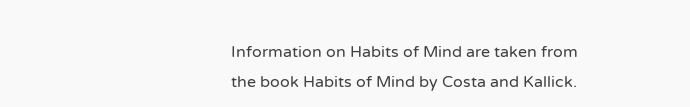Information on Habits of Mind are taken from the book Habits of Mind by Costa and Kallick.